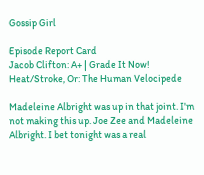Gossip Girl

Episode Report Card
Jacob Clifton: A+ | Grade It Now!
Heat/Stroke, Or: The Human Velocipede

Madeleine Albright was up in that joint. I'm not making this up. Joe Zee and Madeleine Albright. I bet tonight was a real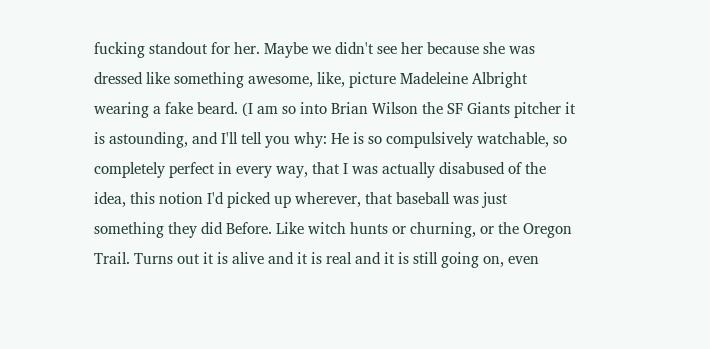fucking standout for her. Maybe we didn't see her because she was dressed like something awesome, like, picture Madeleine Albright wearing a fake beard. (I am so into Brian Wilson the SF Giants pitcher it is astounding, and I'll tell you why: He is so compulsively watchable, so completely perfect in every way, that I was actually disabused of the idea, this notion I'd picked up wherever, that baseball was just something they did Before. Like witch hunts or churning, or the Oregon Trail. Turns out it is alive and it is real and it is still going on, even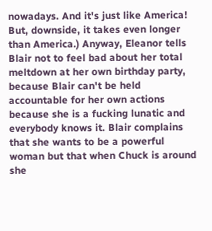nowadays. And it's just like America! But, downside, it takes even longer than America.) Anyway, Eleanor tells Blair not to feel bad about her total meltdown at her own birthday party, because Blair can't be held accountable for her own actions because she is a fucking lunatic and everybody knows it. Blair complains that she wants to be a powerful woman but that when Chuck is around she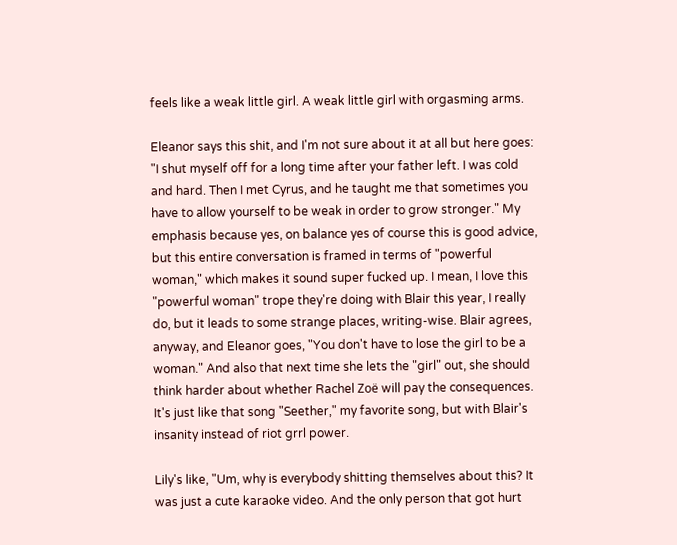feels like a weak little girl. A weak little girl with orgasming arms.

Eleanor says this shit, and I'm not sure about it at all but here goes: "I shut myself off for a long time after your father left. I was cold and hard. Then I met Cyrus, and he taught me that sometimes you have to allow yourself to be weak in order to grow stronger." My emphasis because yes, on balance yes of course this is good advice, but this entire conversation is framed in terms of "powerful woman," which makes it sound super fucked up. I mean, I love this "powerful woman" trope they're doing with Blair this year, I really do, but it leads to some strange places, writing-wise. Blair agrees, anyway, and Eleanor goes, "You don't have to lose the girl to be a woman." And also that next time she lets the "girl" out, she should think harder about whether Rachel Zoë will pay the consequences. It's just like that song "Seether," my favorite song, but with Blair's insanity instead of riot grrl power.

Lily's like, "Um, why is everybody shitting themselves about this? It was just a cute karaoke video. And the only person that got hurt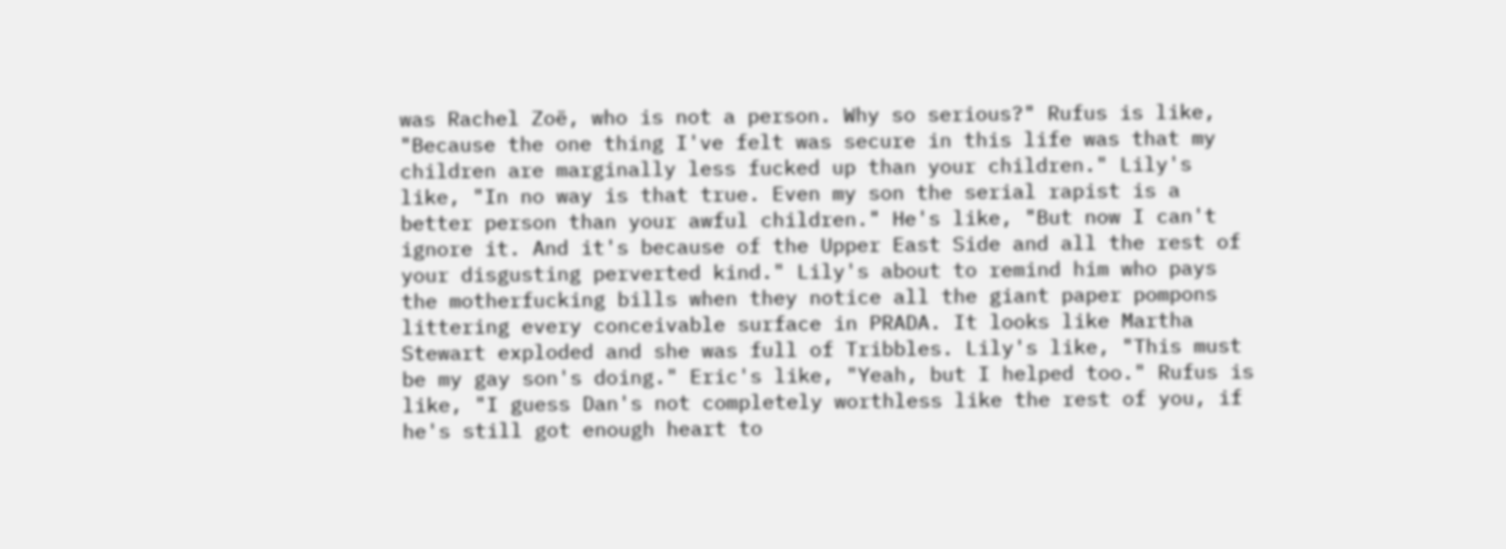was Rachel Zoë, who is not a person. Why so serious?" Rufus is like, "Because the one thing I've felt was secure in this life was that my children are marginally less fucked up than your children." Lily's like, "In no way is that true. Even my son the serial rapist is a better person than your awful children." He's like, "But now I can't ignore it. And it's because of the Upper East Side and all the rest of your disgusting perverted kind." Lily's about to remind him who pays the motherfucking bills when they notice all the giant paper pompons littering every conceivable surface in PRADA. It looks like Martha Stewart exploded and she was full of Tribbles. Lily's like, "This must be my gay son's doing." Eric's like, "Yeah, but I helped too." Rufus is like, "I guess Dan's not completely worthless like the rest of you, if he's still got enough heart to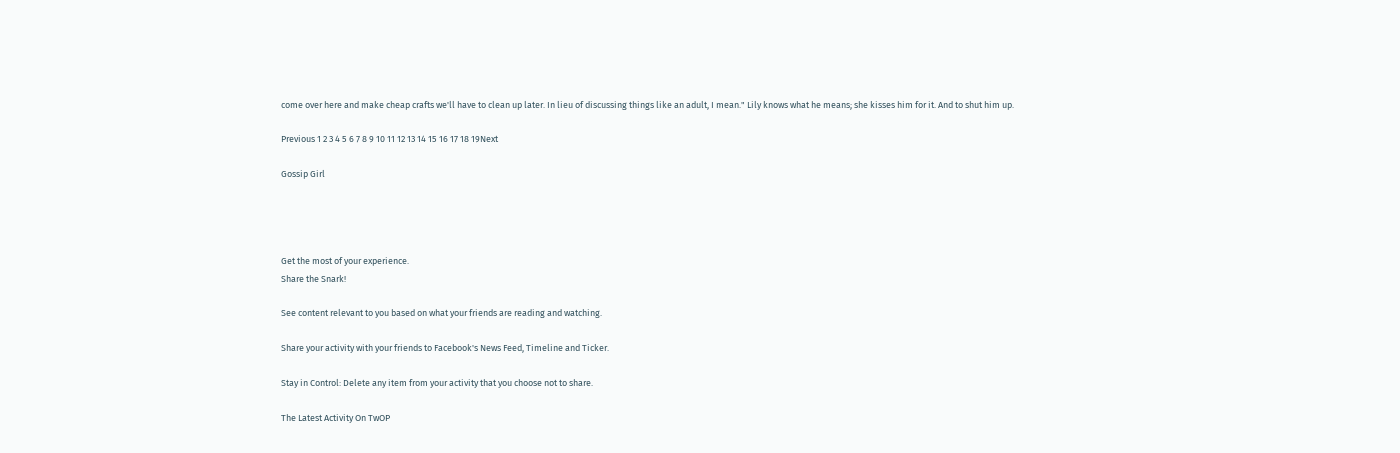come over here and make cheap crafts we'll have to clean up later. In lieu of discussing things like an adult, I mean." Lily knows what he means; she kisses him for it. And to shut him up.

Previous 1 2 3 4 5 6 7 8 9 10 11 12 13 14 15 16 17 18 19Next

Gossip Girl




Get the most of your experience.
Share the Snark!

See content relevant to you based on what your friends are reading and watching.

Share your activity with your friends to Facebook's News Feed, Timeline and Ticker.

Stay in Control: Delete any item from your activity that you choose not to share.

The Latest Activity On TwOP